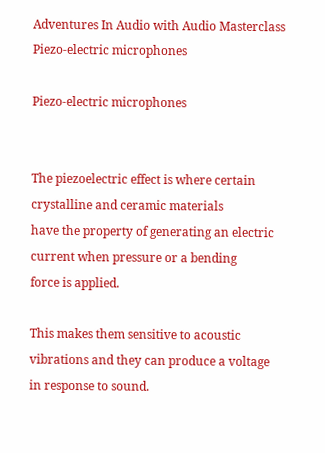Adventures In Audio with Audio Masterclass
Piezo-electric microphones

Piezo-electric microphones


The piezoelectric effect is where certain crystalline and ceramic materials
have the property of generating an electric current when pressure or a bending
force is applied.

This makes them sensitive to acoustic vibrations and they can produce a voltage
in response to sound.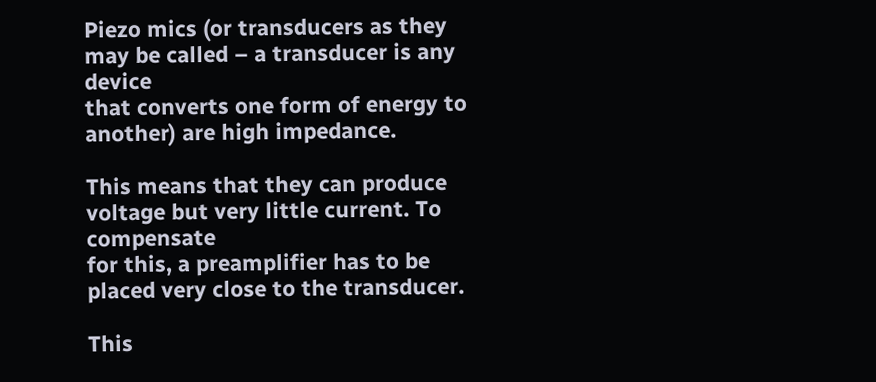Piezo mics (or transducers as they may be called – a transducer is any device
that converts one form of energy to another) are high impedance.

This means that they can produce voltage but very little current. To compensate
for this, a preamplifier has to be placed very close to the transducer.

This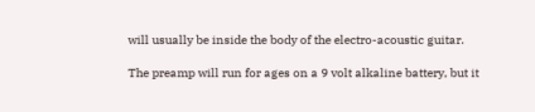will usually be inside the body of the electro-acoustic guitar.

The preamp will run for ages on a 9 volt alkaline battery, but it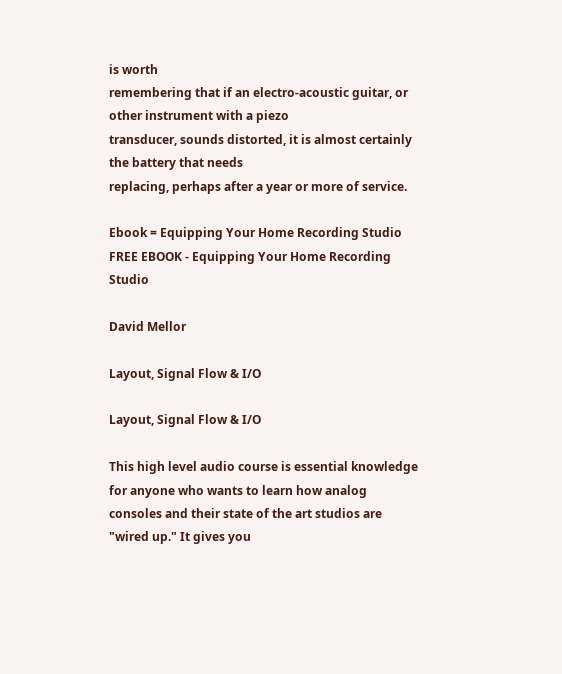is worth
remembering that if an electro-acoustic guitar, or other instrument with a piezo
transducer, sounds distorted, it is almost certainly the battery that needs
replacing, perhaps after a year or more of service.

Ebook = Equipping Your Home Recording Studio
FREE EBOOK - Equipping Your Home Recording Studio

David Mellor

Layout, Signal Flow & I/O

Layout, Signal Flow & I/O

This high level audio course is essential knowledge for anyone who wants to learn how analog consoles and their state of the art studios are "wired up." It gives you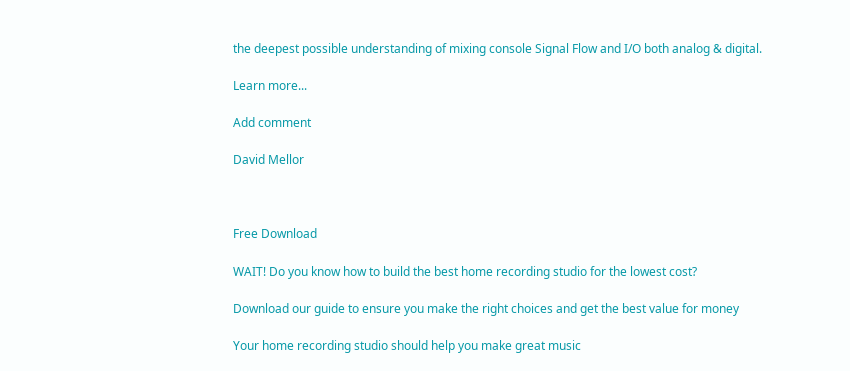the deepest possible understanding of mixing console Signal Flow and I/O both analog & digital.

Learn more...

Add comment

David Mellor



Free Download

WAIT! Do you know how to build the best home recording studio for the lowest cost?

Download our guide to ensure you make the right choices and get the best value for money

Your home recording studio should help you make great music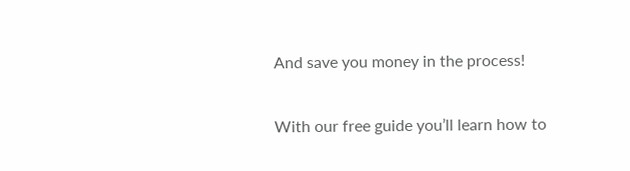And save you money in the process!

With our free guide you’ll learn how to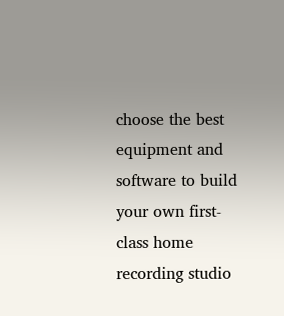choose the best equipment and software to build your own first-class home recording studio